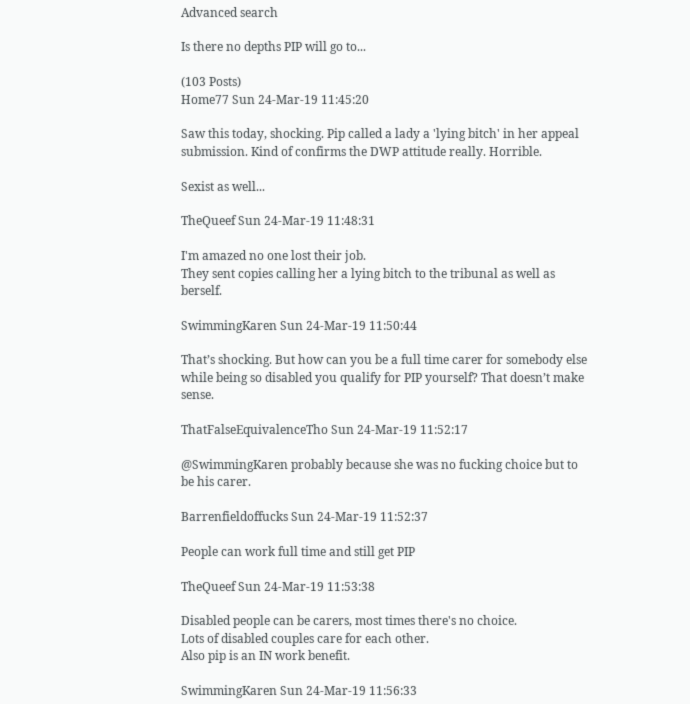Advanced search

Is there no depths PIP will go to...

(103 Posts)
Home77 Sun 24-Mar-19 11:45:20

Saw this today, shocking. Pip called a lady a 'lying bitch' in her appeal submission. Kind of confirms the DWP attitude really. Horrible.

Sexist as well...

TheQueef Sun 24-Mar-19 11:48:31

I'm amazed no one lost their job.
They sent copies calling her a lying bitch to the tribunal as well as berself.

SwimmingKaren Sun 24-Mar-19 11:50:44

That’s shocking. But how can you be a full time carer for somebody else while being so disabled you qualify for PIP yourself? That doesn’t make sense.

ThatFalseEquivalenceTho Sun 24-Mar-19 11:52:17

@SwimmingKaren probably because she was no fucking choice but to be his carer.

Barrenfieldoffucks Sun 24-Mar-19 11:52:37

People can work full time and still get PIP

TheQueef Sun 24-Mar-19 11:53:38

Disabled people can be carers, most times there's no choice.
Lots of disabled couples care for each other.
Also pip is an IN work benefit.

SwimmingKaren Sun 24-Mar-19 11:56:33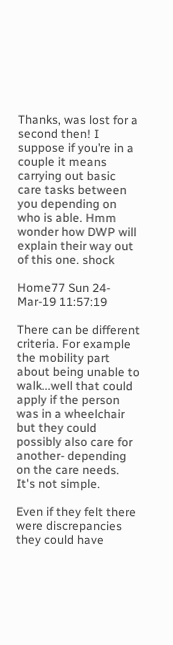Thanks, was lost for a second then! I suppose if you’re in a couple it means carrying out basic care tasks between you depending on who is able. Hmm wonder how DWP will explain their way out of this one. shock

Home77 Sun 24-Mar-19 11:57:19

There can be different criteria. For example the mobility part about being unable to walk...well that could apply if the person was in a wheelchair but they could possibly also care for another- depending on the care needs. It's not simple.

Even if they felt there were discrepancies they could have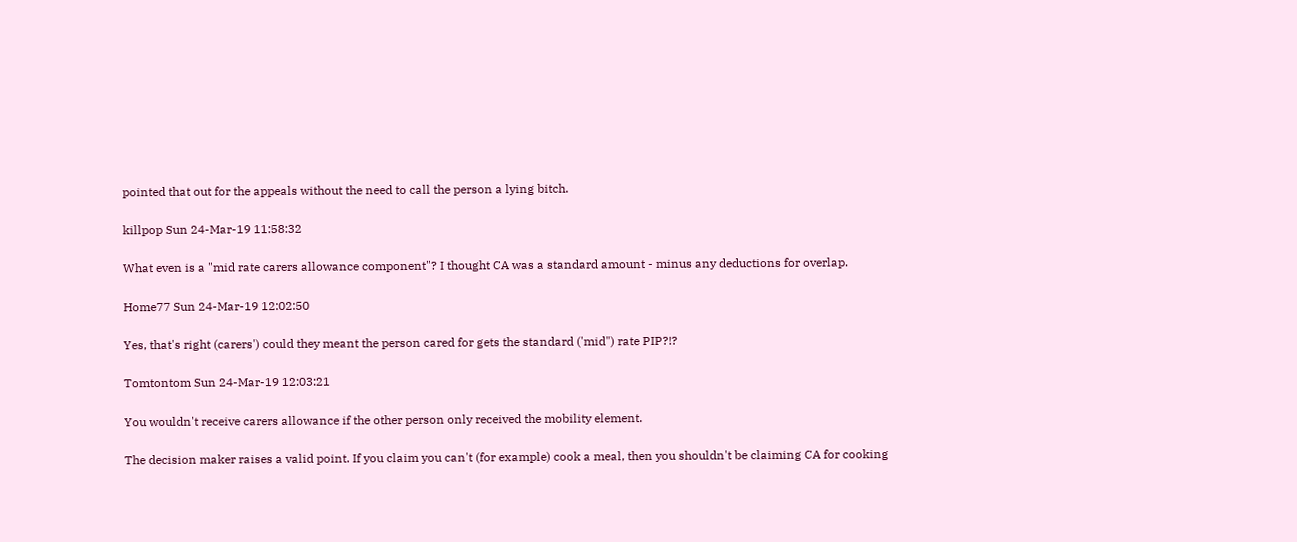pointed that out for the appeals without the need to call the person a lying bitch.

killpop Sun 24-Mar-19 11:58:32

What even is a "mid rate carers allowance component"? I thought CA was a standard amount - minus any deductions for overlap.

Home77 Sun 24-Mar-19 12:02:50

Yes, that's right (carers') could they meant the person cared for gets the standard ('mid") rate PIP?!?

Tomtontom Sun 24-Mar-19 12:03:21

You wouldn't receive carers allowance if the other person only received the mobility element.

The decision maker raises a valid point. If you claim you can't (for example) cook a meal, then you shouldn't be claiming CA for cooking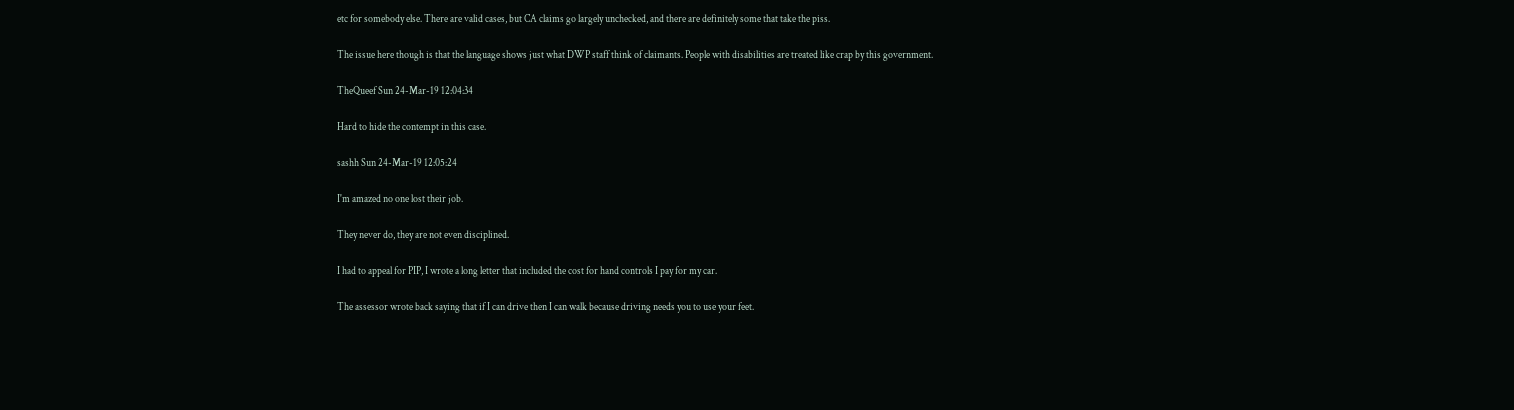etc for somebody else. There are valid cases, but CA claims go largely unchecked, and there are definitely some that take the piss.

The issue here though is that the language shows just what DWP staff think of claimants. People with disabilities are treated like crap by this government.

TheQueef Sun 24-Mar-19 12:04:34

Hard to hide the contempt in this case.

sashh Sun 24-Mar-19 12:05:24

I'm amazed no one lost their job.

They never do, they are not even disciplined.

I had to appeal for PIP, I wrote a long letter that included the cost for hand controls I pay for my car.

The assessor wrote back saying that if I can drive then I can walk because driving needs you to use your feet.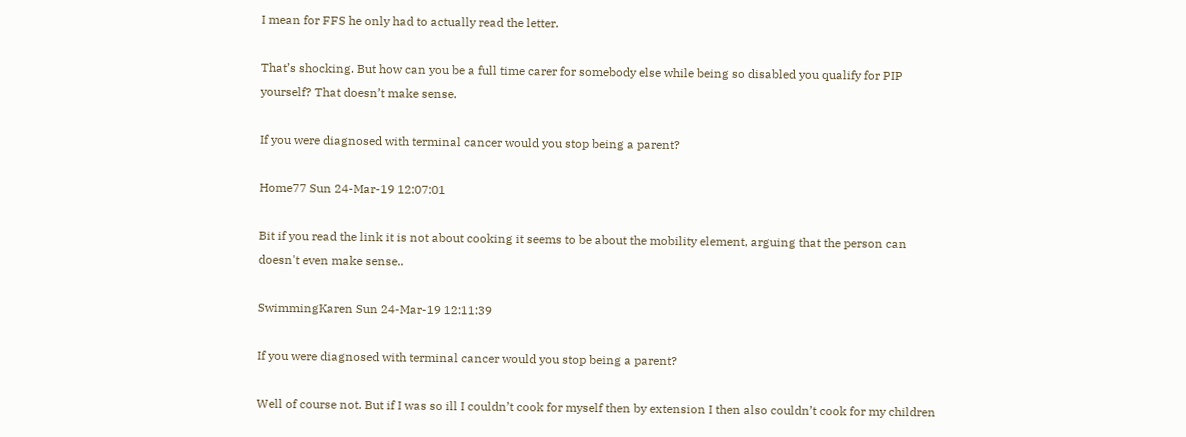I mean for FFS he only had to actually read the letter.

That’s shocking. But how can you be a full time carer for somebody else while being so disabled you qualify for PIP yourself? That doesn’t make sense.

If you were diagnosed with terminal cancer would you stop being a parent?

Home77 Sun 24-Mar-19 12:07:01

Bit if you read the link it is not about cooking it seems to be about the mobility element, arguing that the person can doesn't even make sense..

SwimmingKaren Sun 24-Mar-19 12:11:39

If you were diagnosed with terminal cancer would you stop being a parent?

Well of course not. But if I was so ill I couldn’t cook for myself then by extension I then also couldn’t cook for my children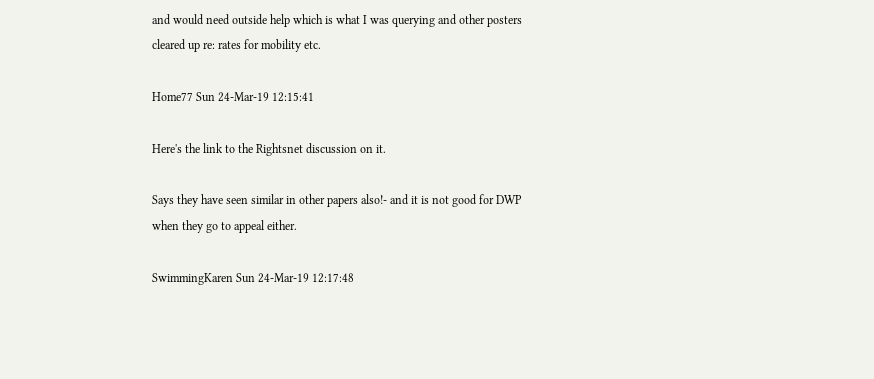and would need outside help which is what I was querying and other posters cleared up re: rates for mobility etc.

Home77 Sun 24-Mar-19 12:15:41

Here's the link to the Rightsnet discussion on it.

Says they have seen similar in other papers also!- and it is not good for DWP when they go to appeal either.

SwimmingKaren Sun 24-Mar-19 12:17:48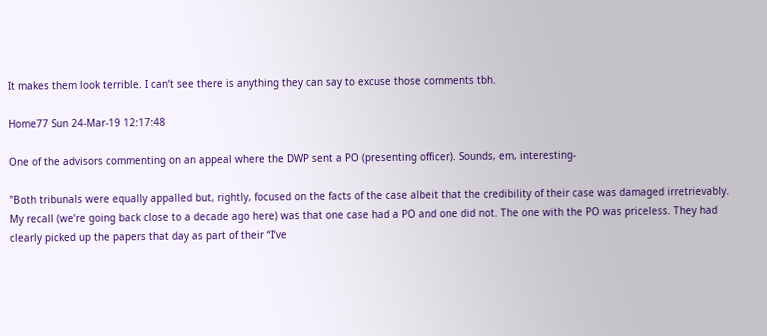It makes them look terrible. I can’t see there is anything they can say to excuse those comments tbh.

Home77 Sun 24-Mar-19 12:17:48

One of the advisors commenting on an appeal where the DWP sent a PO (presenting officer). Sounds, em, interesting-

"Both tribunals were equally appalled but, rightly, focused on the facts of the case albeit that the credibility of their case was damaged irretrievably. My recall (we’re going back close to a decade ago here) was that one case had a PO and one did not. The one with the PO was priceless. They had clearly picked up the papers that day as part of their “I’ve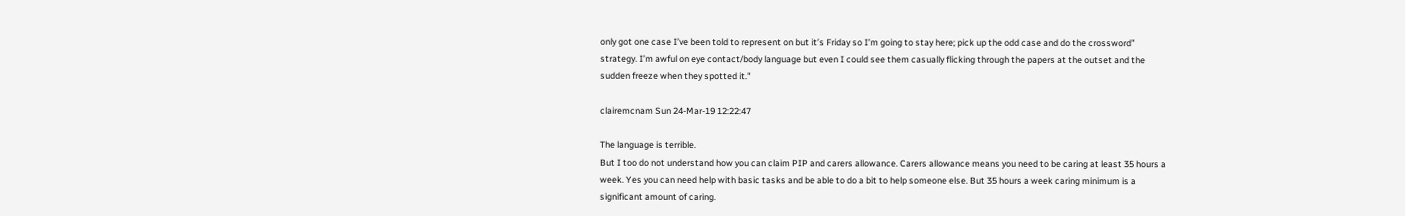only got one case I’ve been told to represent on but it’s Friday so I’m going to stay here; pick up the odd case and do the crossword” strategy. I’m awful on eye contact/body language but even I could see them casually flicking through the papers at the outset and the sudden freeze when they spotted it."

clairemcnam Sun 24-Mar-19 12:22:47

The language is terrible.
But I too do not understand how you can claim PIP and carers allowance. Carers allowance means you need to be caring at least 35 hours a week. Yes you can need help with basic tasks and be able to do a bit to help someone else. But 35 hours a week caring minimum is a significant amount of caring.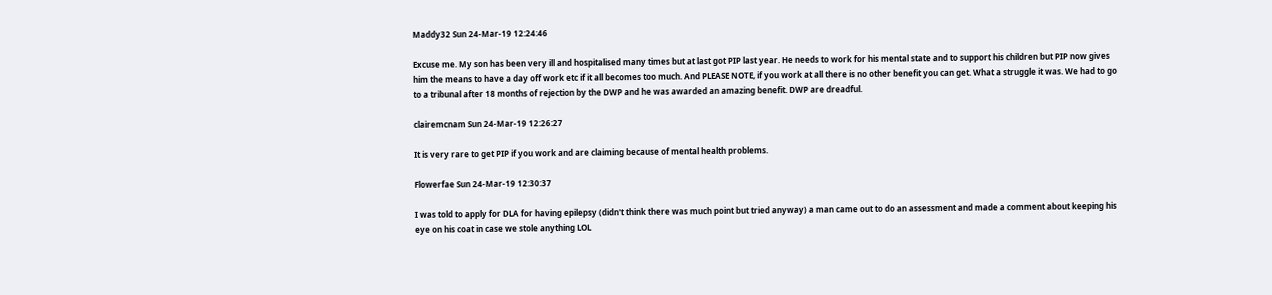Maddy32 Sun 24-Mar-19 12:24:46

Excuse me. My son has been very ill and hospitalised many times but at last got PIP last year. He needs to work for his mental state and to support his children but PIP now gives him the means to have a day off work etc if it all becomes too much. And PLEASE NOTE, if you work at all there is no other benefit you can get. What a struggle it was. We had to go to a tribunal after 18 months of rejection by the DWP and he was awarded an amazing benefit. DWP are dreadful.

clairemcnam Sun 24-Mar-19 12:26:27

It is very rare to get PIP if you work and are claiming because of mental health problems.

Flowerfae Sun 24-Mar-19 12:30:37

I was told to apply for DLA for having epilepsy (didn't think there was much point but tried anyway) a man came out to do an assessment and made a comment about keeping his eye on his coat in case we stole anything LOL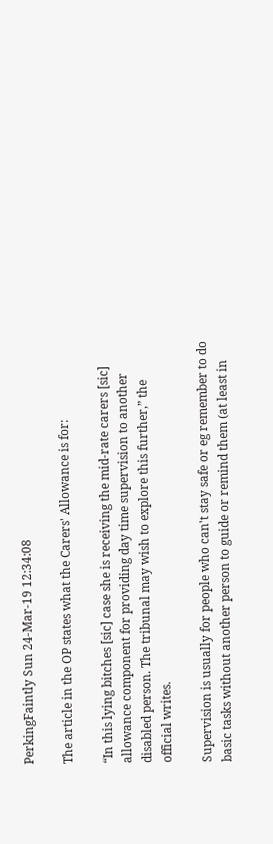PerkingFaintly Sun 24-Mar-19 12:34:08

The article in the OP states what the Carers' Allowance is for:

“In this lying bitches [sic] case she is receiving the mid-rate carers [sic] allowance component for providing day time supervision to another disabled person. The tribunal may wish to explore this further,” the official writes.

Supervision is usually for people who can't stay safe or eg remember to do basic tasks without another person to guide or remind them (at least in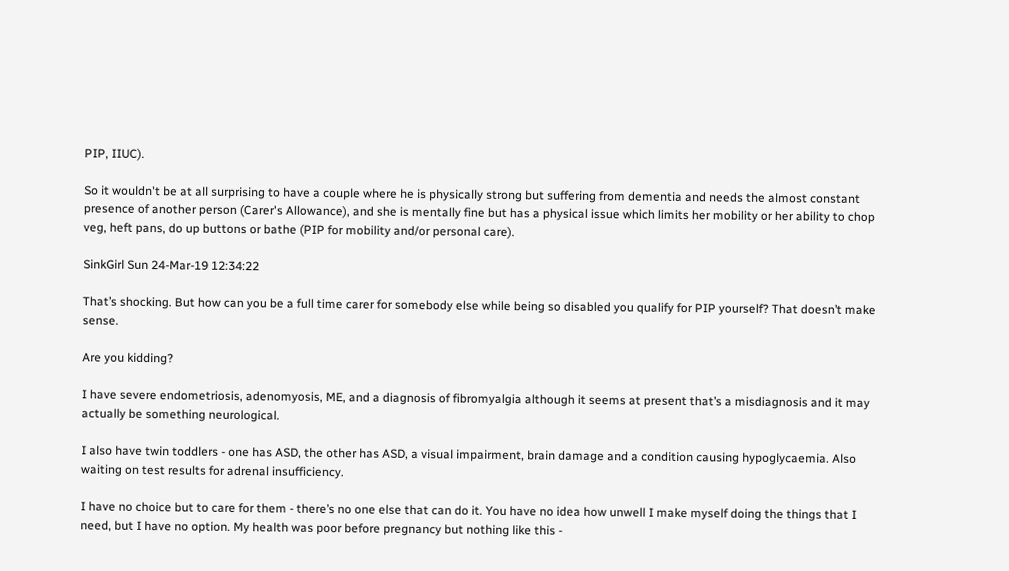PIP, IIUC).

So it wouldn't be at all surprising to have a couple where he is physically strong but suffering from dementia and needs the almost constant presence of another person (Carer's Allowance), and she is mentally fine but has a physical issue which limits her mobility or her ability to chop veg, heft pans, do up buttons or bathe (PIP for mobility and/or personal care).

SinkGirl Sun 24-Mar-19 12:34:22

That’s shocking. But how can you be a full time carer for somebody else while being so disabled you qualify for PIP yourself? That doesn’t make sense.

Are you kidding?

I have severe endometriosis, adenomyosis, ME, and a diagnosis of fibromyalgia although it seems at present that’s a misdiagnosis and it may actually be something neurological.

I also have twin toddlers - one has ASD, the other has ASD, a visual impairment, brain damage and a condition causing hypoglycaemia. Also waiting on test results for adrenal insufficiency.

I have no choice but to care for them - there’s no one else that can do it. You have no idea how unwell I make myself doing the things that I need, but I have no option. My health was poor before pregnancy but nothing like this -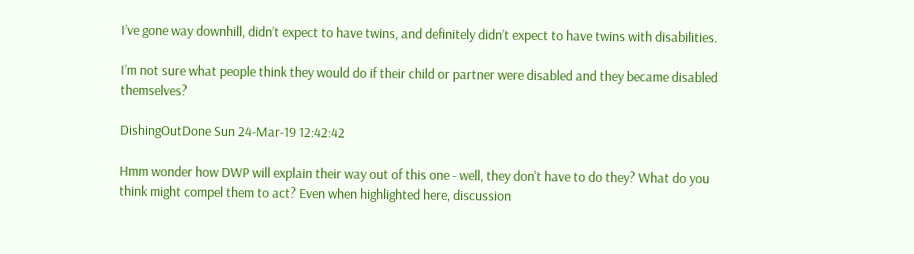I’ve gone way downhill, didn’t expect to have twins, and definitely didn’t expect to have twins with disabilities.

I’m not sure what people think they would do if their child or partner were disabled and they became disabled themselves?

DishingOutDone Sun 24-Mar-19 12:42:42

Hmm wonder how DWP will explain their way out of this one - well, they don't have to do they? What do you think might compel them to act? Even when highlighted here, discussion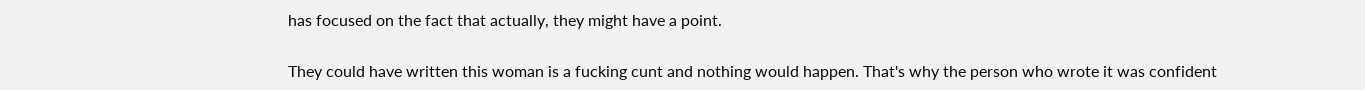has focused on the fact that actually, they might have a point.

They could have written this woman is a fucking cunt and nothing would happen. That's why the person who wrote it was confident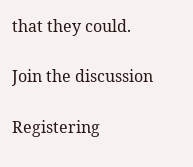that they could.

Join the discussion

Registering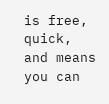is free, quick, and means you can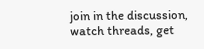join in the discussion, watch threads, get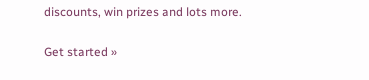discounts, win prizes and lots more.

Get started »